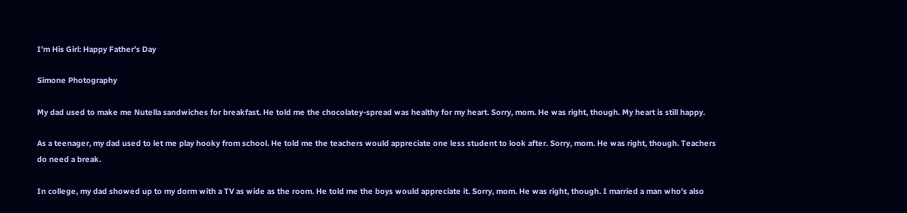I’m His Girl: Happy Father’s Day

Simone Photography

My dad used to make me Nutella sandwiches for breakfast. He told me the chocolatey-spread was healthy for my heart. Sorry, mom. He was right, though. My heart is still happy.

As a teenager, my dad used to let me play hooky from school. He told me the teachers would appreciate one less student to look after. Sorry, mom. He was right, though. Teachers do need a break.

In college, my dad showed up to my dorm with a TV as wide as the room. He told me the boys would appreciate it. Sorry, mom. He was right, though. I married a man who’s also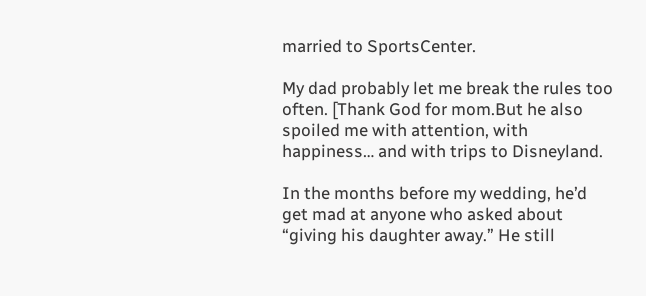married to SportsCenter.

My dad probably let me break the rules too often. [Thank God for mom.But he also spoiled me with attention, with happiness… and with trips to Disneyland.

In the months before my wedding, he’d get mad at anyone who asked about “giving his daughter away.” He still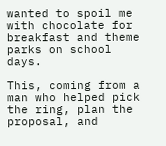wanted to spoil me with chocolate for breakfast and theme parks on school days.

This, coming from a man who helped pick the ring, plan the proposal, and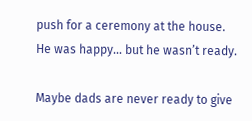push for a ceremony at the house. He was happy… but he wasn’t ready.

Maybe dads are never ready to give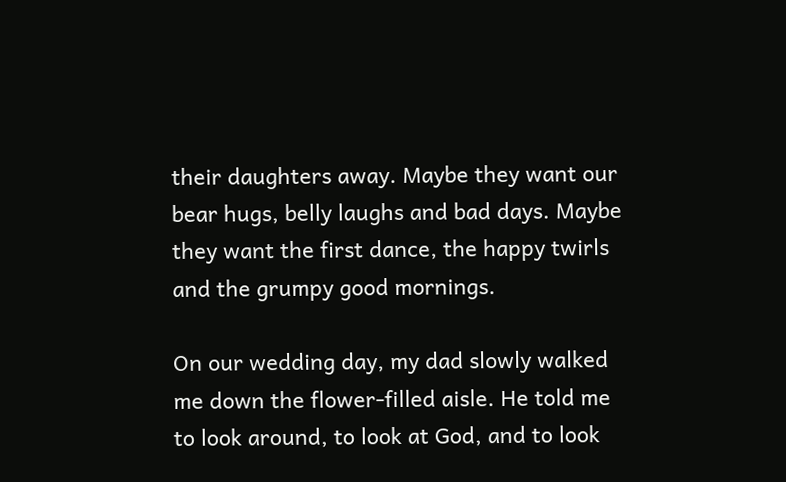their daughters away. Maybe they want our bear hugs, belly laughs and bad days. Maybe they want the first dance, the happy twirls and the grumpy good mornings.

On our wedding day, my dad slowly walked me down the flower-filled aisle. He told me to look around, to look at God, and to look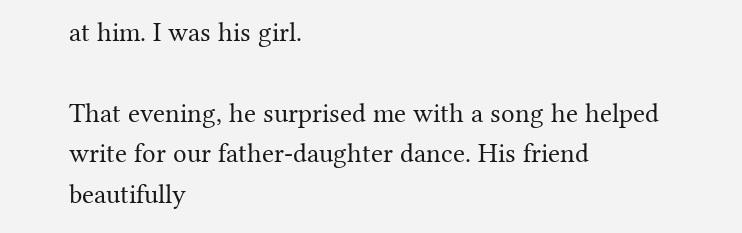at him. I was his girl.

That evening, he surprised me with a song he helped write for our father-daughter dance. His friend beautifully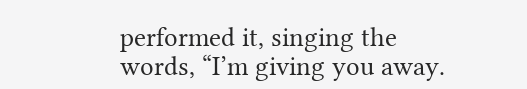performed it, singing the words, “I’m giving you away.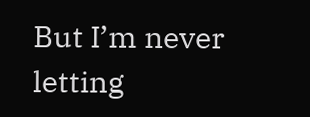But I’m never letting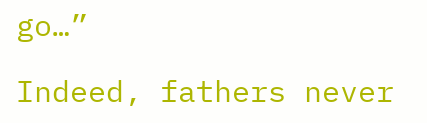go…”

Indeed, fathers never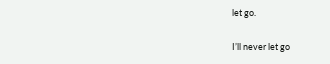let go.

I’ll never let go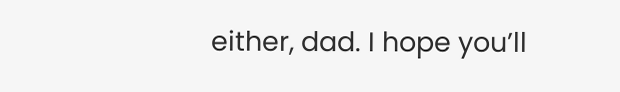either, dad. I hope you’ll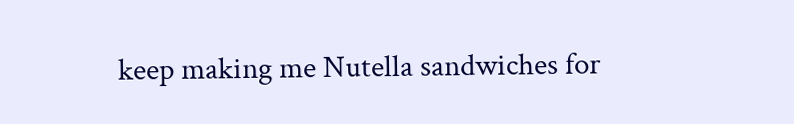keep making me Nutella sandwiches for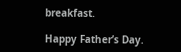breakfast.

Happy Father’s Day.